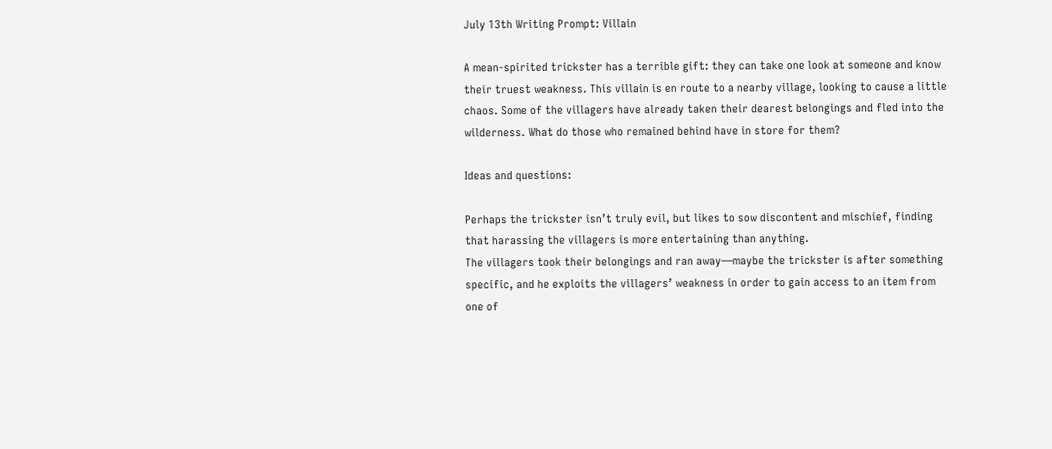July 13th Writing Prompt: Villain

A mean-spirited trickster has a terrible gift: they can take one look at someone and know their truest weakness. This villain is en route to a nearby village, looking to cause a little chaos. Some of the villagers have already taken their dearest belongings and fled into the wilderness. What do those who remained behind have in store for them?

Ideas and questions:

Perhaps the trickster isn’t truly evil, but likes to sow discontent and mischief, finding that harassing the villagers is more entertaining than anything.
The villagers took their belongings and ran away—maybe the trickster is after something specific, and he exploits the villagers’ weakness in order to gain access to an item from one of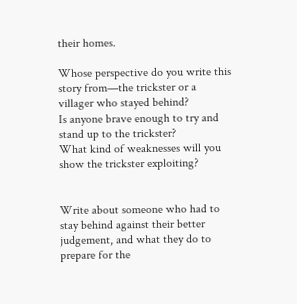their homes.

Whose perspective do you write this story from—the trickster or a villager who stayed behind?
Is anyone brave enough to try and stand up to the trickster?
What kind of weaknesses will you show the trickster exploiting?


Write about someone who had to stay behind against their better judgement, and what they do to prepare for the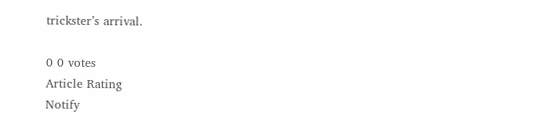trickster’s arrival.

0 0 votes
Article Rating
Notify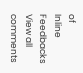of
Inline Feedbacks
View all comments